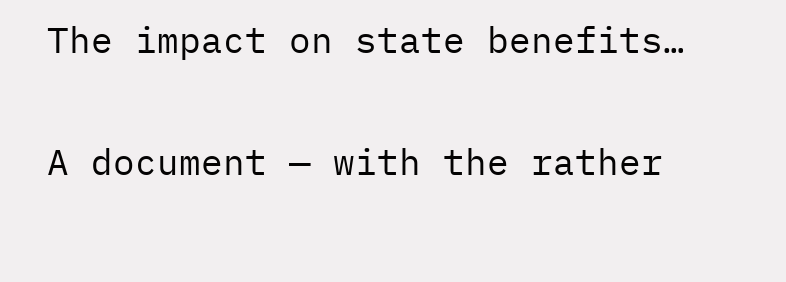The impact on state benefits…

A document — with the rather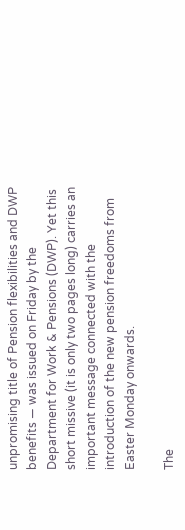unpromising title of Pension flexibilities and DWP benefits — was issued on Friday by the Department for Work & Pensions (DWP). Yet this short missive (it is only two pages long) carries an important message connected with the introduction of the new pension freedoms from Easter Monday onwards.

The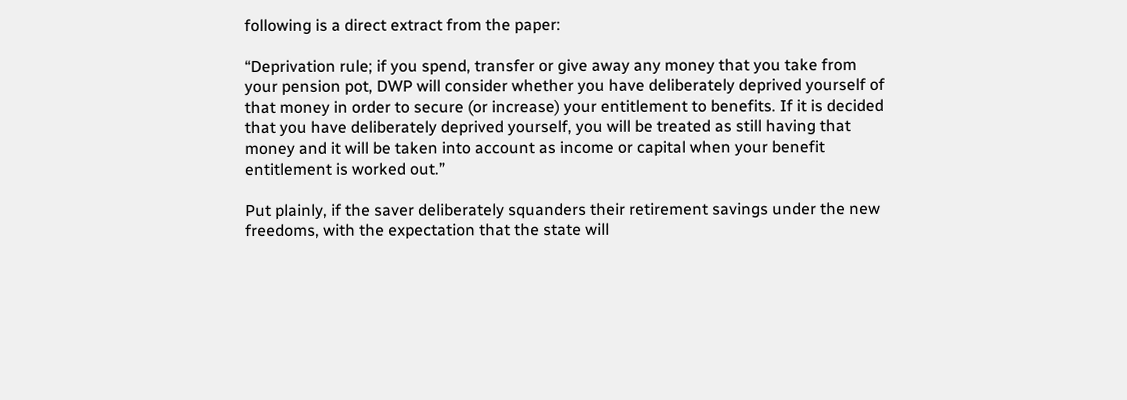following is a direct extract from the paper:

“Deprivation rule; if you spend, transfer or give away any money that you take from your pension pot, DWP will consider whether you have deliberately deprived yourself of that money in order to secure (or increase) your entitlement to benefits. If it is decided that you have deliberately deprived yourself, you will be treated as still having that money and it will be taken into account as income or capital when your benefit entitlement is worked out.”

Put plainly, if the saver deliberately squanders their retirement savings under the new freedoms, with the expectation that the state will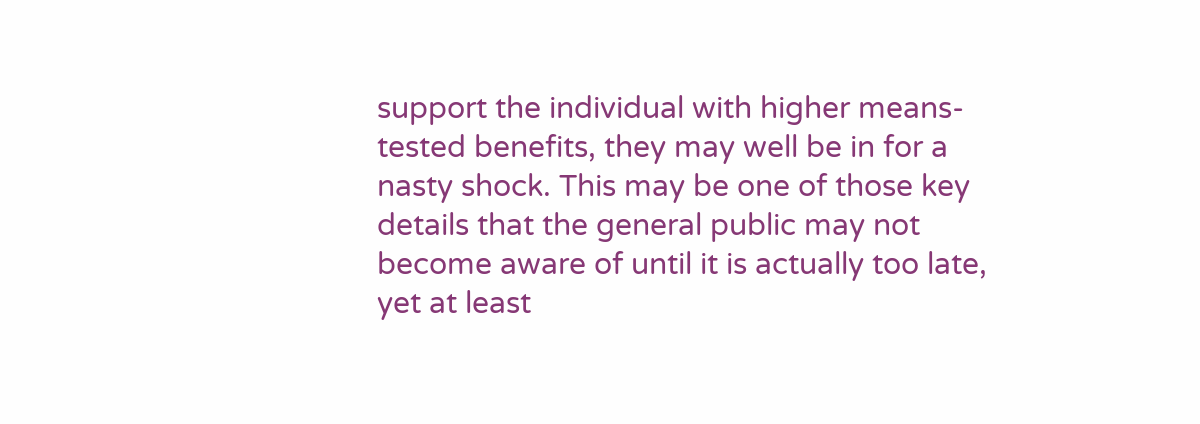support the individual with higher means-tested benefits, they may well be in for a nasty shock. This may be one of those key details that the general public may not become aware of until it is actually too late, yet at least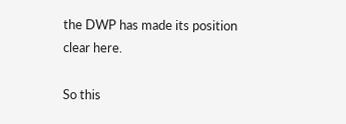the DWP has made its position clear here.

So this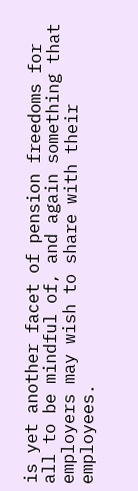is yet another facet of pension freedoms for all to be mindful of, and again something that employers may wish to share with their employees.